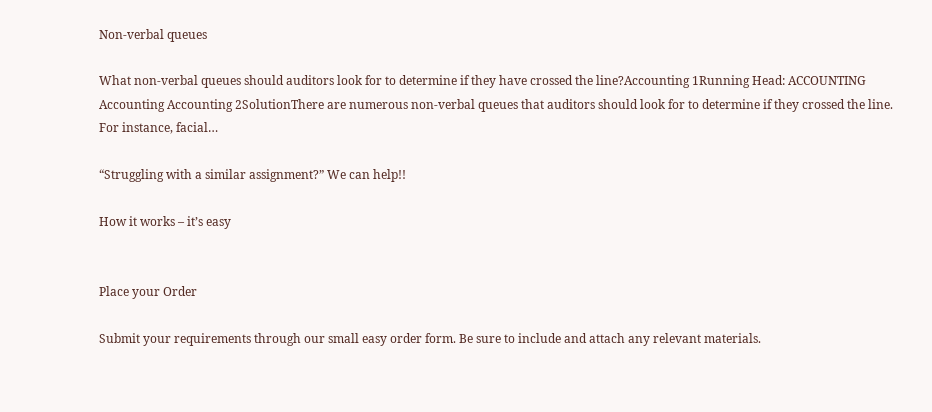Non-verbal queues

What non-verbal queues should auditors look for to determine if they have crossed the line?Accounting 1Running Head: ACCOUNTING Accounting Accounting 2SolutionThere are numerous non-verbal queues that auditors should look for to determine if they crossed the line. For instance, facial…

“Struggling with a similar assignment?” We can help!!

How it works – it’s easy


Place your Order

Submit your requirements through our small easy order form. Be sure to include and attach any relevant materials.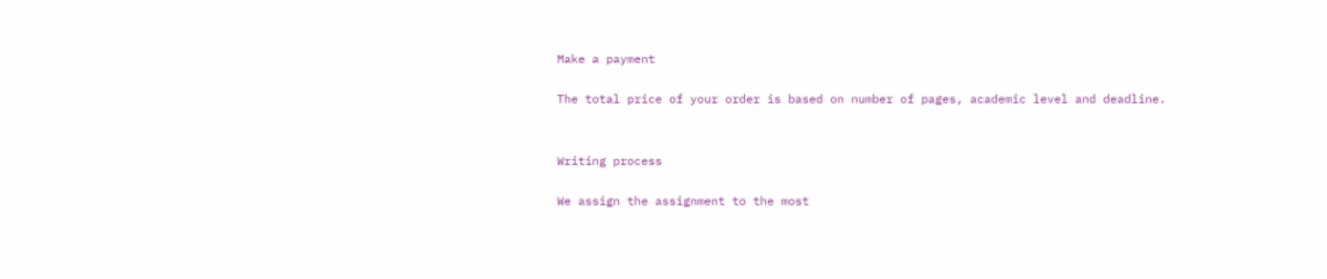Make a payment

The total price of your order is based on number of pages, academic level and deadline.


Writing process

We assign the assignment to the most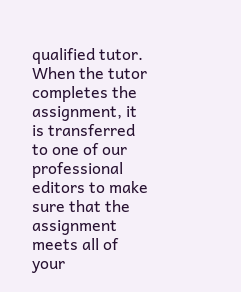qualified tutor. When the tutor completes the assignment, it is transferred to one of our professional editors to make sure that the assignment meets all of your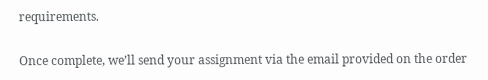requirements.

Once complete, we’ll send your assignment via the email provided on the order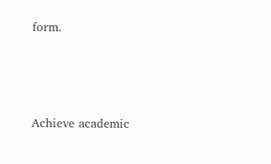form.



Achieve academic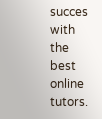succes with the best online tutors.